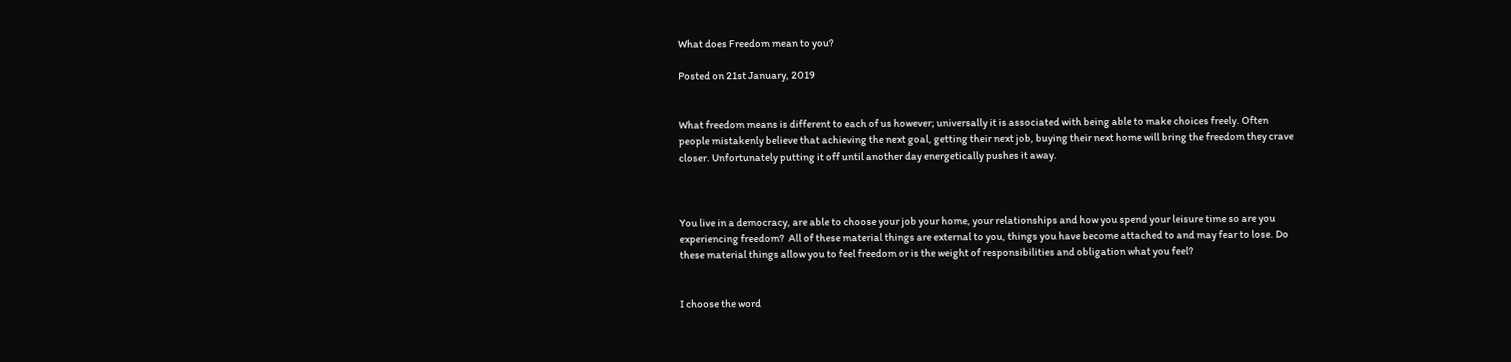What does Freedom mean to you?

Posted on 21st January, 2019


What freedom means is different to each of us however; universally it is associated with being able to make choices freely. Often people mistakenly believe that achieving the next goal, getting their next job, buying their next home will bring the freedom they crave closer. Unfortunately putting it off until another day energetically pushes it away.



You live in a democracy, are able to choose your job your home, your relationships and how you spend your leisure time so are you experiencing freedom?  All of these material things are external to you, things you have become attached to and may fear to lose. Do these material things allow you to feel freedom or is the weight of responsibilities and obligation what you feel?


I choose the word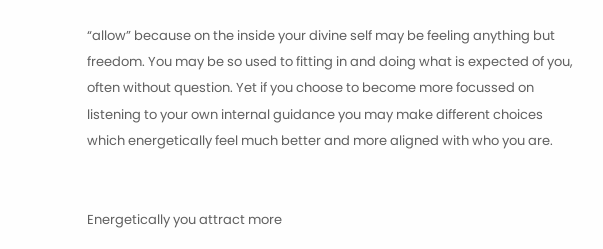“allow” because on the inside your divine self may be feeling anything but freedom. You may be so used to fitting in and doing what is expected of you, often without question. Yet if you choose to become more focussed on listening to your own internal guidance you may make different choices which energetically feel much better and more aligned with who you are.


Energetically you attract more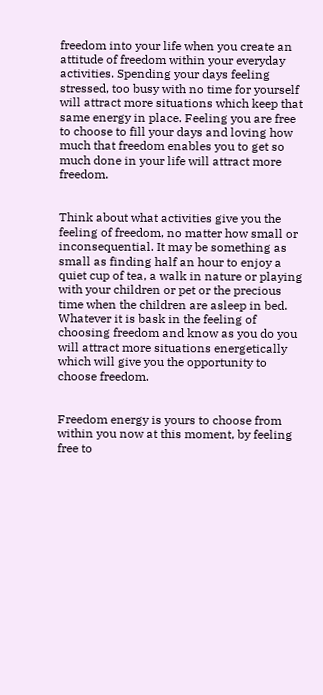freedom into your life when you create an attitude of freedom within your everyday activities. Spending your days feeling stressed, too busy with no time for yourself will attract more situations which keep that same energy in place. Feeling you are free to choose to fill your days and loving how much that freedom enables you to get so much done in your life will attract more freedom.


Think about what activities give you the feeling of freedom, no matter how small or inconsequential. It may be something as small as finding half an hour to enjoy a quiet cup of tea, a walk in nature or playing with your children or pet or the precious time when the children are asleep in bed.  Whatever it is bask in the feeling of choosing freedom and know as you do you will attract more situations energetically which will give you the opportunity to choose freedom.


Freedom energy is yours to choose from within you now at this moment, by feeling free to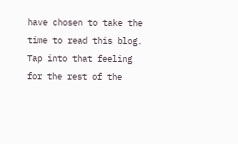have chosen to take the time to read this blog. Tap into that feeling for the rest of the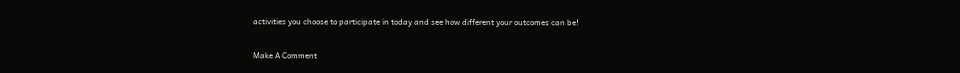activities you choose to participate in today and see how different your outcomes can be!

Make A Comment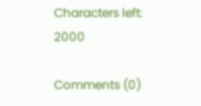Characters left: 2000

Comments (0)